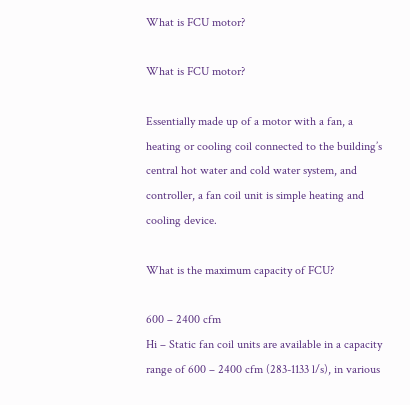What is FCU motor?

What is FCU motor?

Essentially made up of a motor with a fan, a heating or cooling coil connected to the building’s central hot water and cold water system, and controller, a fan coil unit is simple heating and cooling device.

What is the maximum capacity of FCU?

600 – 2400 cfm
Hi – Static fan coil units are available in a capacity range of 600 – 2400 cfm (283-1133 l/s), in various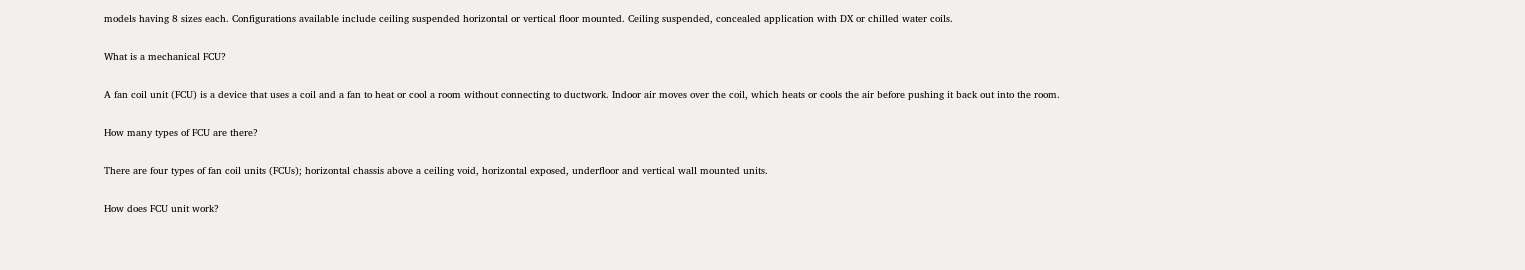models having 8 sizes each. Configurations available include ceiling suspended horizontal or vertical floor mounted. Ceiling suspended, concealed application with DX or chilled water coils.

What is a mechanical FCU?

A fan coil unit (FCU) is a device that uses a coil and a fan to heat or cool a room without connecting to ductwork. Indoor air moves over the coil, which heats or cools the air before pushing it back out into the room.

How many types of FCU are there?

There are four types of fan coil units (FCUs); horizontal chassis above a ceiling void, horizontal exposed, underfloor and vertical wall mounted units.

How does FCU unit work?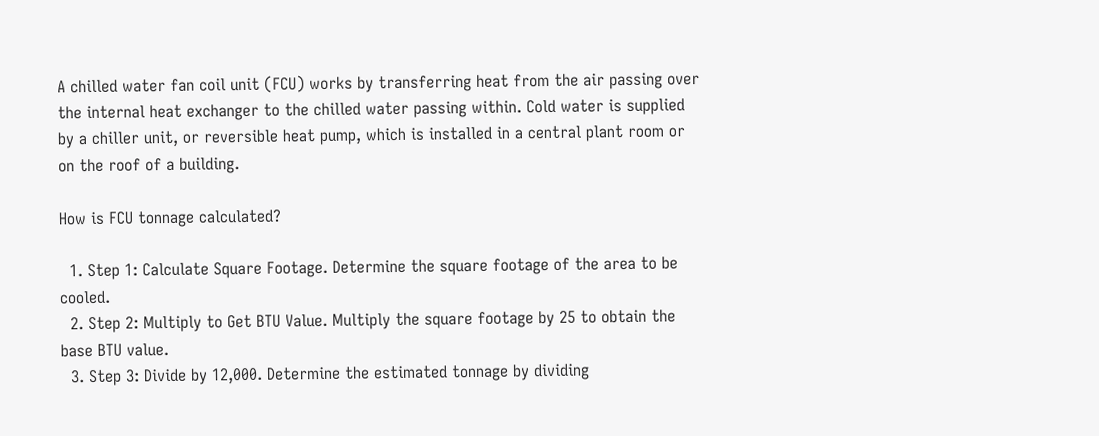A chilled water fan coil unit (FCU) works by transferring heat from the air passing over the internal heat exchanger to the chilled water passing within. Cold water is supplied by a chiller unit, or reversible heat pump, which is installed in a central plant room or on the roof of a building.

How is FCU tonnage calculated?

  1. Step 1: Calculate Square Footage. Determine the square footage of the area to be cooled.
  2. Step 2: Multiply to Get BTU Value. Multiply the square footage by 25 to obtain the base BTU value.
  3. Step 3: Divide by 12,000. Determine the estimated tonnage by dividing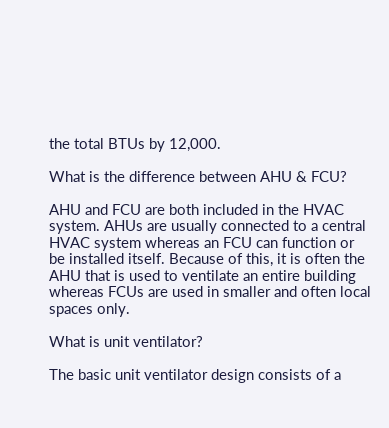the total BTUs by 12,000.

What is the difference between AHU & FCU?

AHU and FCU are both included in the HVAC system. AHUs are usually connected to a central HVAC system whereas an FCU can function or be installed itself. Because of this, it is often the AHU that is used to ventilate an entire building whereas FCUs are used in smaller and often local spaces only.

What is unit ventilator?

The basic unit ventilator design consists of a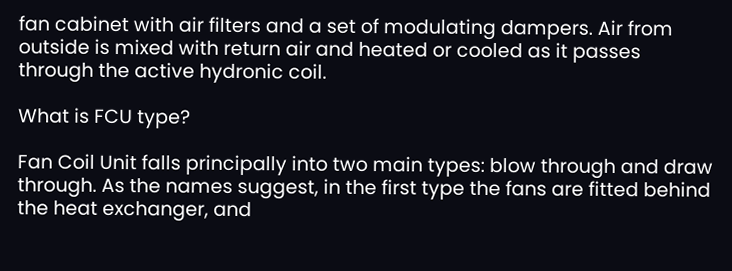fan cabinet with air filters and a set of modulating dampers. Air from outside is mixed with return air and heated or cooled as it passes through the active hydronic coil.

What is FCU type?

Fan Coil Unit falls principally into two main types: blow through and draw through. As the names suggest, in the first type the fans are fitted behind the heat exchanger, and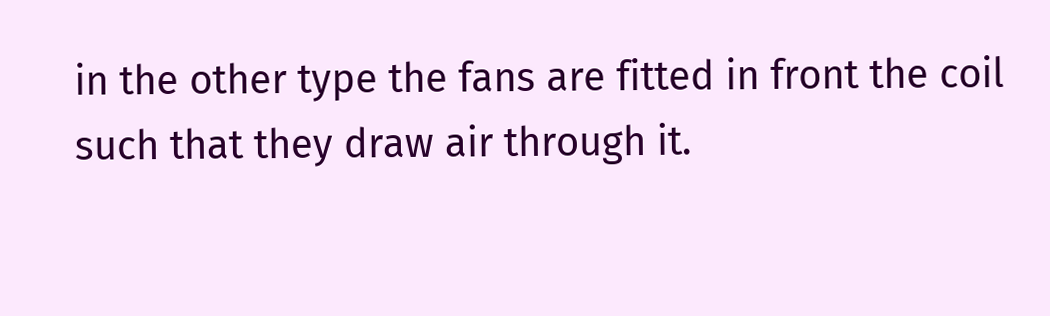in the other type the fans are fitted in front the coil such that they draw air through it.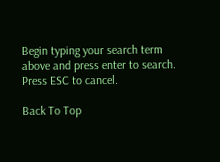Begin typing your search term above and press enter to search. Press ESC to cancel.

Back To Top